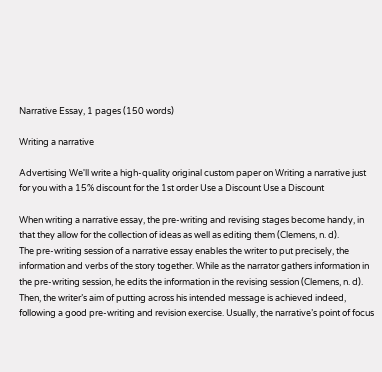Narrative Essay, 1 pages (150 words)

Writing a narrative

Advertising We'll write a high-quality original custom paper on Writing a narrative just for you with a 15% discount for the 1st order Use a Discount Use a Discount

When writing a narrative essay, the pre-writing and revising stages become handy, in that they allow for the collection of ideas as well as editing them (Clemens, n. d).
The pre-writing session of a narrative essay enables the writer to put precisely, the information and verbs of the story together. While as the narrator gathers information in the pre-writing session, he edits the information in the revising session (Clemens, n. d). Then, the writer’s aim of putting across his intended message is achieved indeed, following a good pre-writing and revision exercise. Usually, the narrative’s point of focus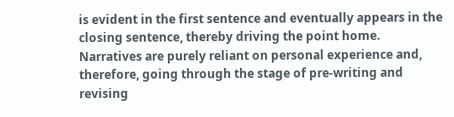is evident in the first sentence and eventually appears in the closing sentence, thereby driving the point home.
Narratives are purely reliant on personal experience and, therefore, going through the stage of pre-writing and revising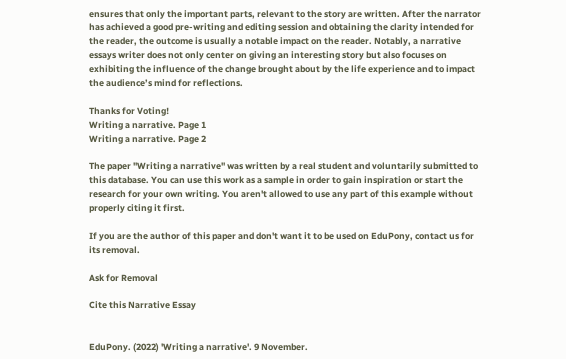ensures that only the important parts, relevant to the story are written. After the narrator has achieved a good pre-writing and editing session and obtaining the clarity intended for the reader, the outcome is usually a notable impact on the reader. Notably, a narrative essays writer does not only center on giving an interesting story but also focuses on exhibiting the influence of the change brought about by the life experience and to impact the audience’s mind for reflections.

Thanks for Voting!
Writing a narrative. Page 1
Writing a narrative. Page 2

The paper "Writing a narrative" was written by a real student and voluntarily submitted to this database. You can use this work as a sample in order to gain inspiration or start the research for your own writing. You aren't allowed to use any part of this example without properly citing it first.

If you are the author of this paper and don't want it to be used on EduPony, contact us for its removal.

Ask for Removal

Cite this Narrative Essay


EduPony. (2022) 'Writing a narrative'. 9 November.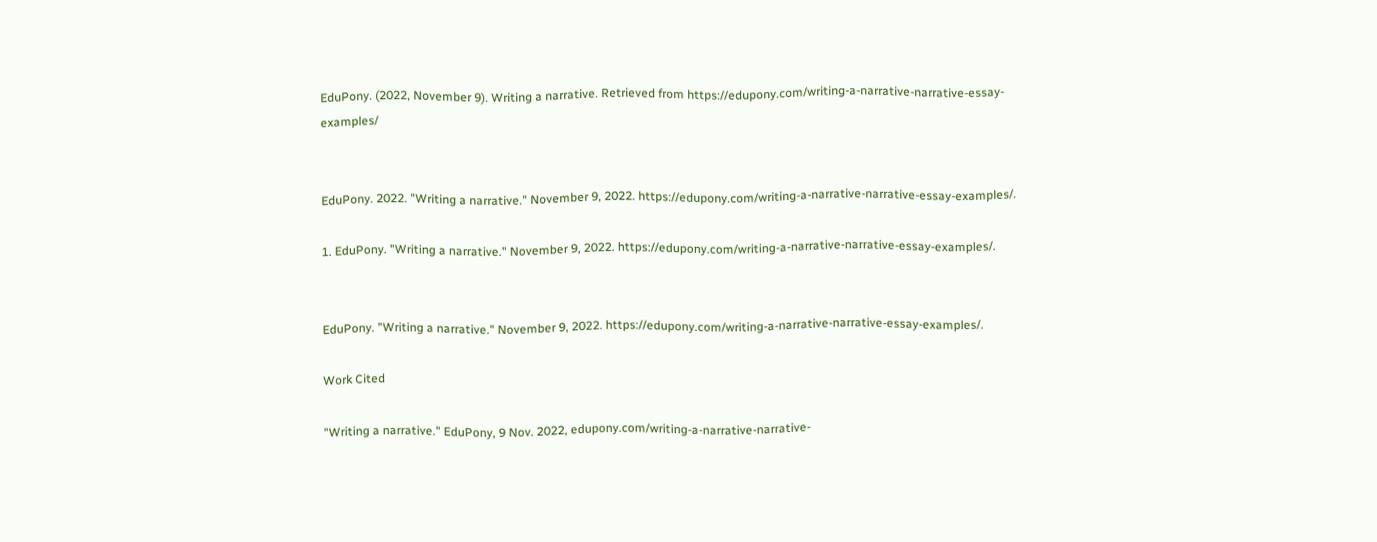EduPony. (2022, November 9). Writing a narrative. Retrieved from https://edupony.com/writing-a-narrative-narrative-essay-examples/


EduPony. 2022. "Writing a narrative." November 9, 2022. https://edupony.com/writing-a-narrative-narrative-essay-examples/.

1. EduPony. "Writing a narrative." November 9, 2022. https://edupony.com/writing-a-narrative-narrative-essay-examples/.


EduPony. "Writing a narrative." November 9, 2022. https://edupony.com/writing-a-narrative-narrative-essay-examples/.

Work Cited

"Writing a narrative." EduPony, 9 Nov. 2022, edupony.com/writing-a-narrative-narrative-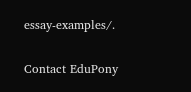essay-examples/.

Contact EduPony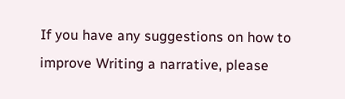If you have any suggestions on how to improve Writing a narrative, please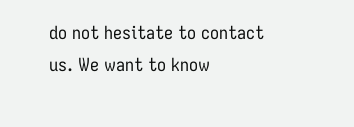do not hesitate to contact us. We want to know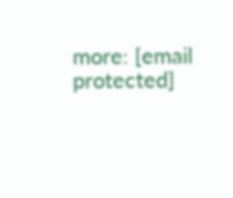more: [email protected]